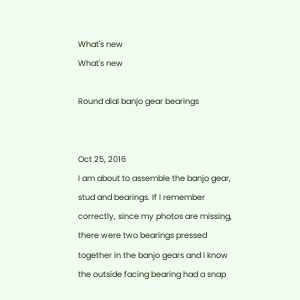What's new
What's new

Round dial banjo gear bearings


Oct 25, 2016
I am about to assemble the banjo gear, stud and bearings. If I remember correctly, since my photos are missing, there were two bearings pressed together in the banjo gears and I know the outside facing bearing had a snap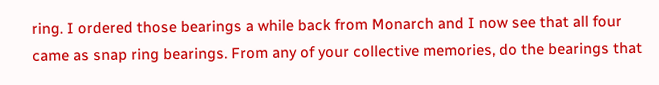ring. I ordered those bearings a while back from Monarch and I now see that all four came as snap ring bearings. From any of your collective memories, do the bearings that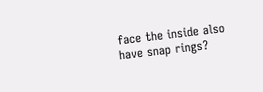face the inside also have snap rings?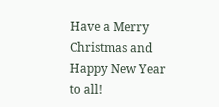Have a Merry Christmas and Happy New Year to all!